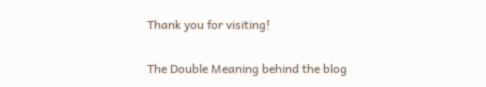Thank you for visiting!

The Double Meaning behind the blog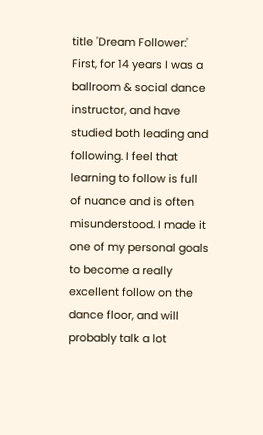title 'Dream Follower:'
First, for 14 years I was a ballroom & social dance instructor, and have studied both leading and following. I feel that learning to follow is full of nuance and is often misunderstood. I made it one of my personal goals to become a really excellent follow on the dance floor, and will probably talk a lot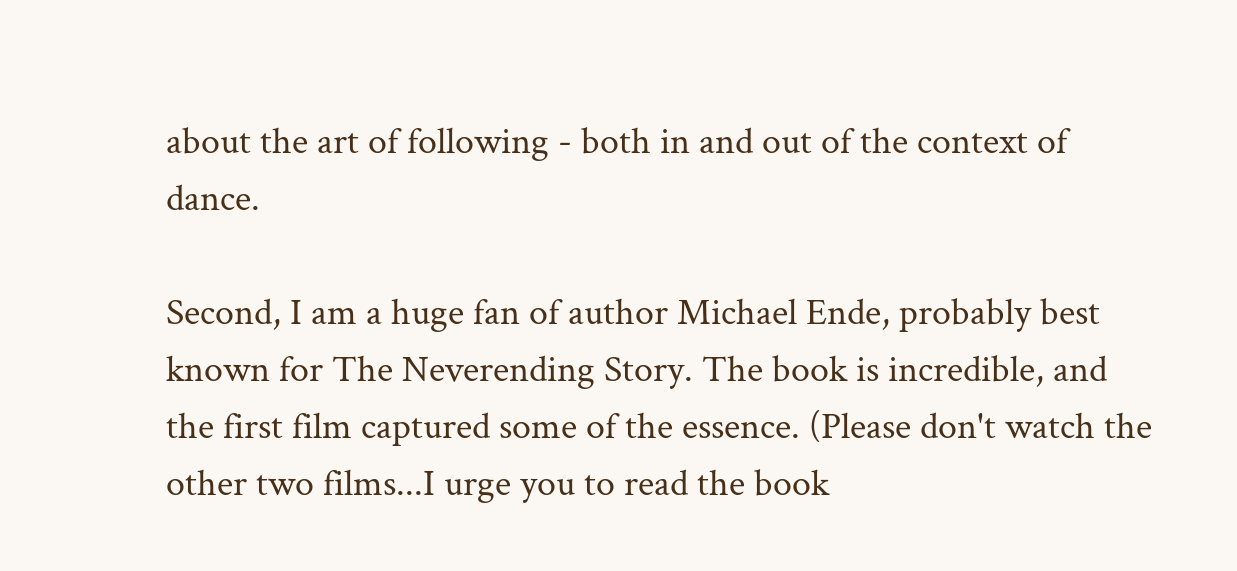about the art of following - both in and out of the context of dance.

Second, I am a huge fan of author Michael Ende, probably best known for The Neverending Story. The book is incredible, and the first film captured some of the essence. (Please don't watch the other two films...I urge you to read the book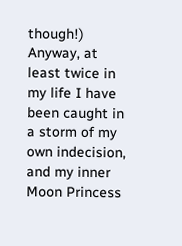though!) Anyway, at least twice in my life I have been caught in a storm of my own indecision, and my inner Moon Princess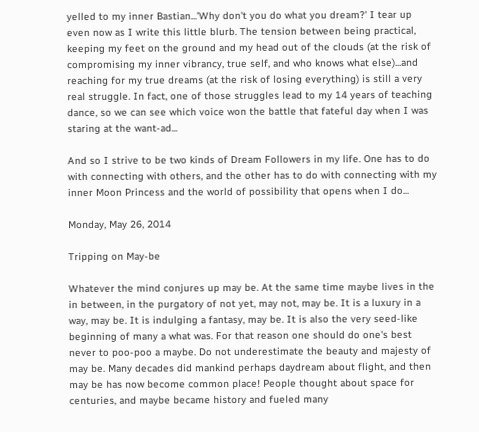yelled to my inner Bastian...'Why don't you do what you dream?' I tear up even now as I write this little blurb. The tension between being practical, keeping my feet on the ground and my head out of the clouds (at the risk of compromising my inner vibrancy, true self, and who knows what else)...and reaching for my true dreams (at the risk of losing everything) is still a very real struggle. In fact, one of those struggles lead to my 14 years of teaching dance, so we can see which voice won the battle that fateful day when I was staring at the want-ad...

And so I strive to be two kinds of Dream Followers in my life. One has to do with connecting with others, and the other has to do with connecting with my inner Moon Princess and the world of possibility that opens when I do...

Monday, May 26, 2014

Tripping on May-be

Whatever the mind conjures up may be. At the same time maybe lives in the in between, in the purgatory of not yet, may not, may be. It is a luxury in a way, may be. It is indulging a fantasy, may be. It is also the very seed-like beginning of many a what was. For that reason one should do one's best never to poo-poo a maybe. Do not underestimate the beauty and majesty of may be. Many decades did mankind perhaps daydream about flight, and then may be has now become common place! People thought about space for centuries, and maybe became history and fueled many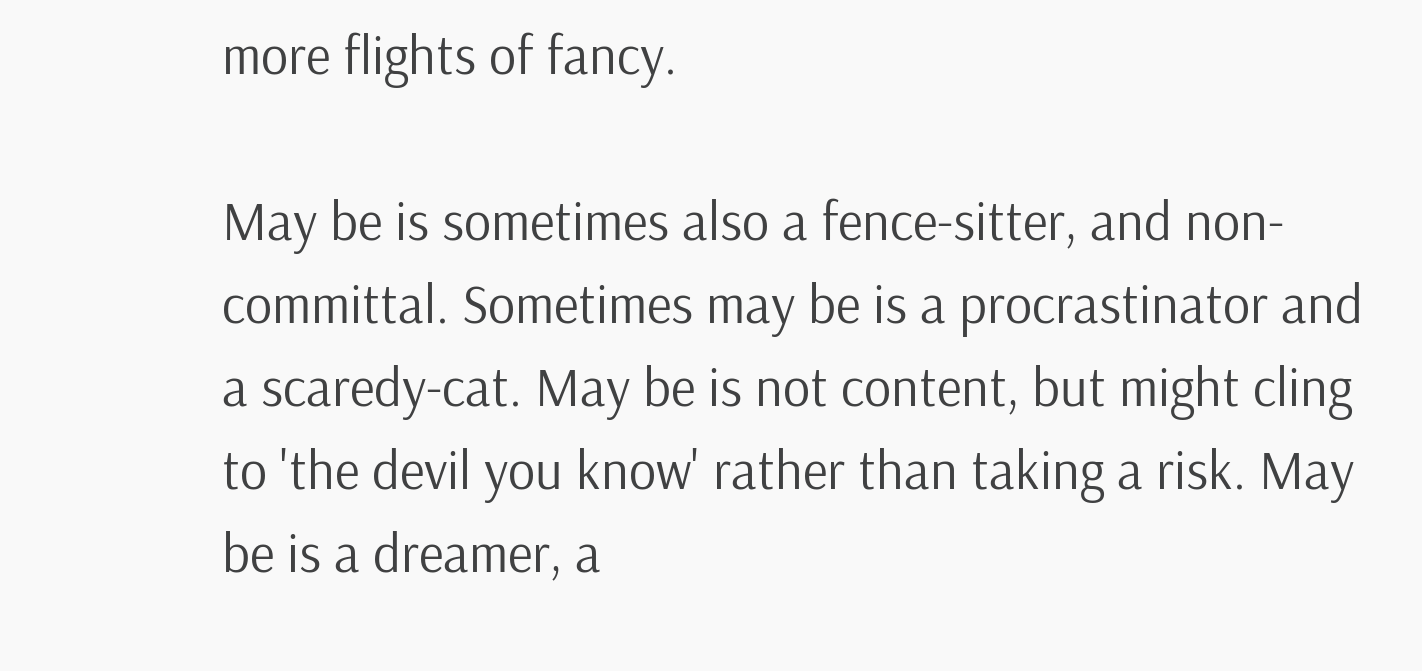more flights of fancy.

May be is sometimes also a fence-sitter, and non-committal. Sometimes may be is a procrastinator and a scaredy-cat. May be is not content, but might cling to 'the devil you know' rather than taking a risk. May be is a dreamer, a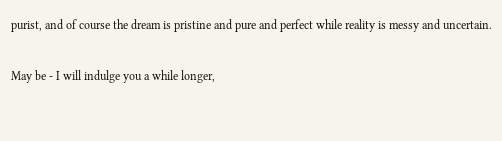purist, and of course the dream is pristine and pure and perfect while reality is messy and uncertain.

May be - I will indulge you a while longer,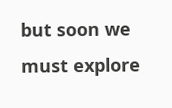but soon we must explore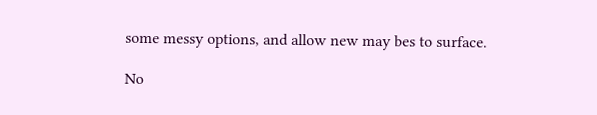some messy options, and allow new may bes to surface.

No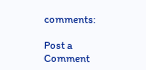comments:

Post a Comment